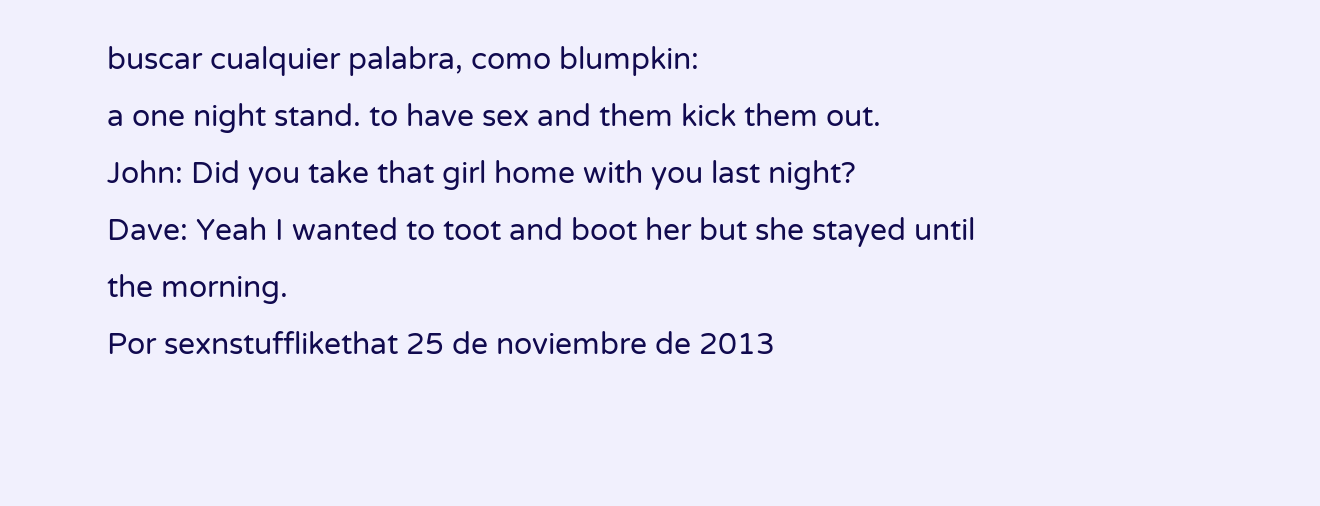buscar cualquier palabra, como blumpkin:
a one night stand. to have sex and them kick them out.
John: Did you take that girl home with you last night?
Dave: Yeah I wanted to toot and boot her but she stayed until the morning.
Por sexnstufflikethat 25 de noviembre de 2013